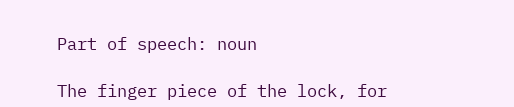Part of speech: noun

The finger piece of the lock, for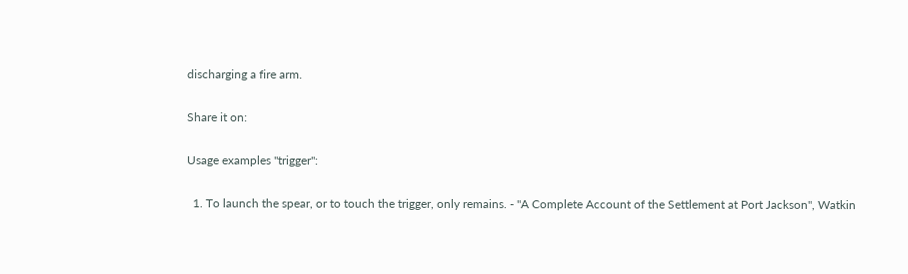discharging a fire arm.

Share it on:

Usage examples "trigger":

  1. To launch the spear, or to touch the trigger, only remains. - "A Complete Account of the Settlement at Port Jackson", Watkin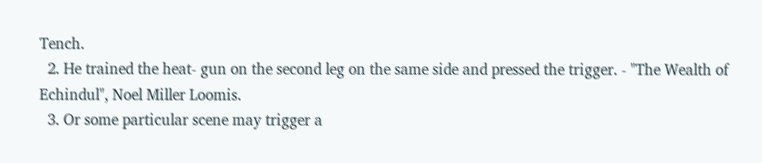Tench.
  2. He trained the heat- gun on the second leg on the same side and pressed the trigger. - "The Wealth of Echindul", Noel Miller Loomis.
  3. Or some particular scene may trigger a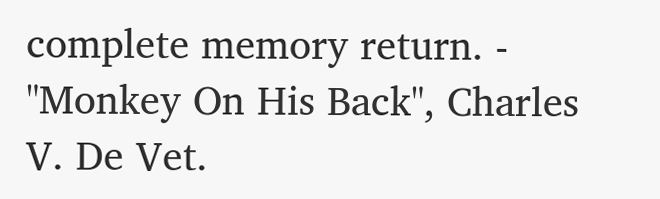complete memory return. - "Monkey On His Back", Charles V. De Vet.